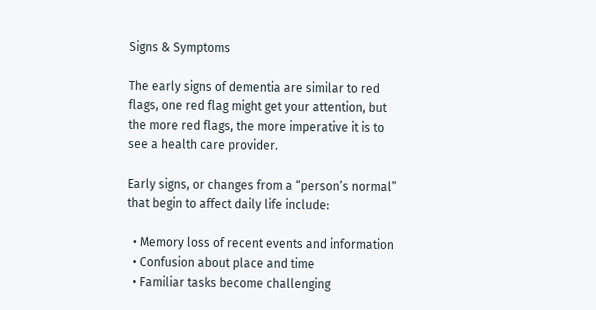Signs & Symptoms

The early signs of dementia are similar to red flags, one red flag might get your attention, but the more red flags, the more imperative it is to see a health care provider.

Early signs, or changes from a “person’s normal” that begin to affect daily life include:

  • Memory loss of recent events and information
  • Confusion about place and time
  • Familiar tasks become challenging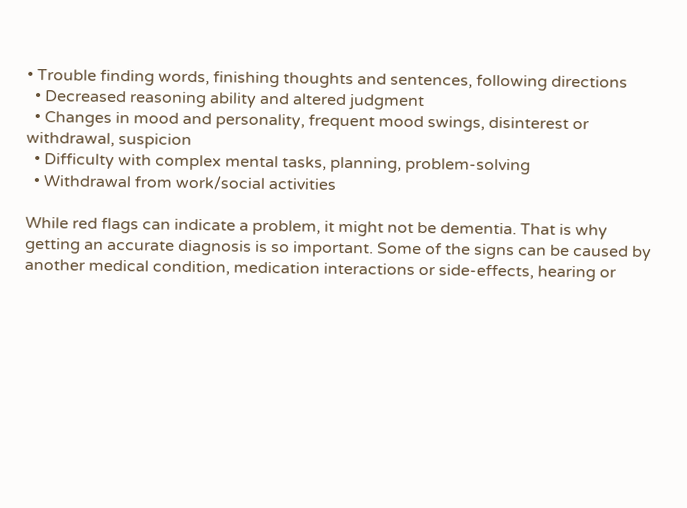• Trouble finding words, finishing thoughts and sentences, following directions
  • Decreased reasoning ability and altered judgment
  • Changes in mood and personality, frequent mood swings, disinterest or withdrawal, suspicion
  • Difficulty with complex mental tasks, planning, problem-solving
  • Withdrawal from work/social activities

While red flags can indicate a problem, it might not be dementia. That is why getting an accurate diagnosis is so important. Some of the signs can be caused by another medical condition, medication interactions or side-effects, hearing or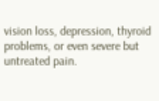vision loss, depression, thyroid problems, or even severe but untreated pain.